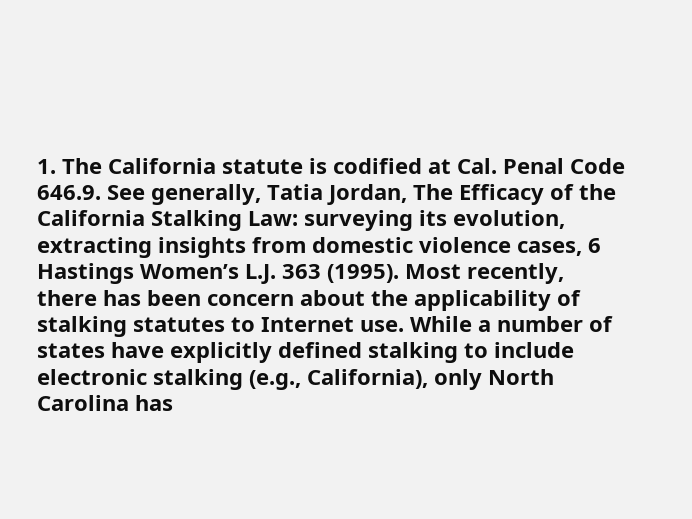1. The California statute is codified at Cal. Penal Code 646.9. See generally, Tatia Jordan, The Efficacy of the California Stalking Law: surveying its evolution, extracting insights from domestic violence cases, 6 Hastings Women’s L.J. 363 (1995). Most recently, there has been concern about the applicability of stalking statutes to Internet use. While a number of states have explicitly defined stalking to include electronic stalking (e.g., California), only North Carolina has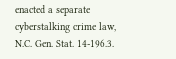enacted a separate cyberstalking crime law, N.C. Gen. Stat. 14-196.3.